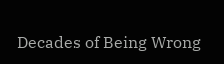Decades of Being Wrong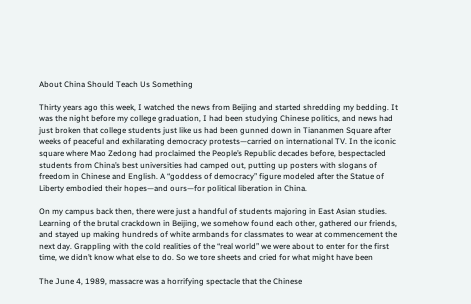About China Should Teach Us Something

Thirty years ago this week, I watched the news from Beijing and started shredding my bedding. It was the night before my college graduation, I had been studying Chinese politics, and news had just broken that college students just like us had been gunned down in Tiananmen Square after weeks of peaceful and exhilarating democracy protests—carried on international TV. In the iconic square where Mao Zedong had proclaimed the People’s Republic decades before, bespectacled students from China’s best universities had camped out, putting up posters with slogans of freedom in Chinese and English. A “goddess of democracy” figure modeled after the Statue of Liberty embodied their hopes—and ours—for political liberation in China.

On my campus back then, there were just a handful of students majoring in East Asian studies. Learning of the brutal crackdown in Beijing, we somehow found each other, gathered our friends, and stayed up making hundreds of white armbands for classmates to wear at commencement the next day. Grappling with the cold realities of the “real world” we were about to enter for the first time, we didn’t know what else to do. So we tore sheets and cried for what might have been

The June 4, 1989, massacre was a horrifying spectacle that the Chinese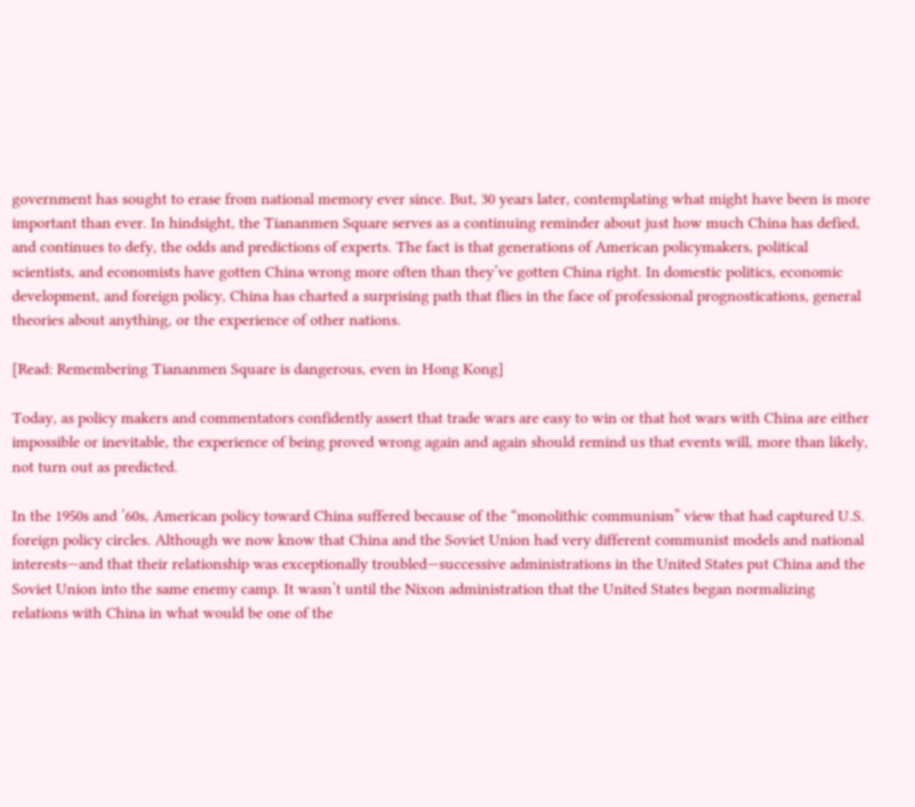government has sought to erase from national memory ever since. But, 30 years later, contemplating what might have been is more important than ever. In hindsight, the Tiananmen Square serves as a continuing reminder about just how much China has defied, and continues to defy, the odds and predictions of experts. The fact is that generations of American policymakers, political scientists, and economists have gotten China wrong more often than they’ve gotten China right. In domestic politics, economic development, and foreign policy, China has charted a surprising path that flies in the face of professional prognostications, general theories about anything, or the experience of other nations.

[Read: Remembering Tiananmen Square is dangerous, even in Hong Kong]

Today, as policy makers and commentators confidently assert that trade wars are easy to win or that hot wars with China are either impossible or inevitable, the experience of being proved wrong again and again should remind us that events will, more than likely, not turn out as predicted.

In the 1950s and ’60s, American policy toward China suffered because of the “monolithic communism” view that had captured U.S. foreign policy circles. Although we now know that China and the Soviet Union had very different communist models and national interests—and that their relationship was exceptionally troubled—successive administrations in the United States put China and the Soviet Union into the same enemy camp. It wasn’t until the Nixon administration that the United States began normalizing relations with China in what would be one of the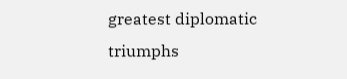greatest diplomatic triumphs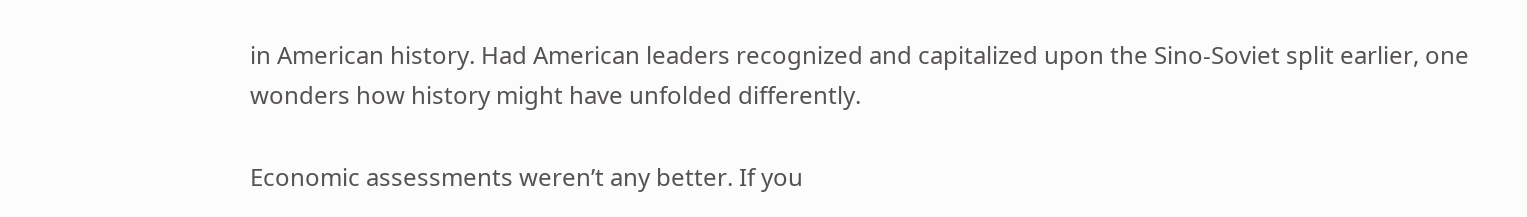in American history. Had American leaders recognized and capitalized upon the Sino-Soviet split earlier, one wonders how history might have unfolded differently.

Economic assessments weren’t any better. If you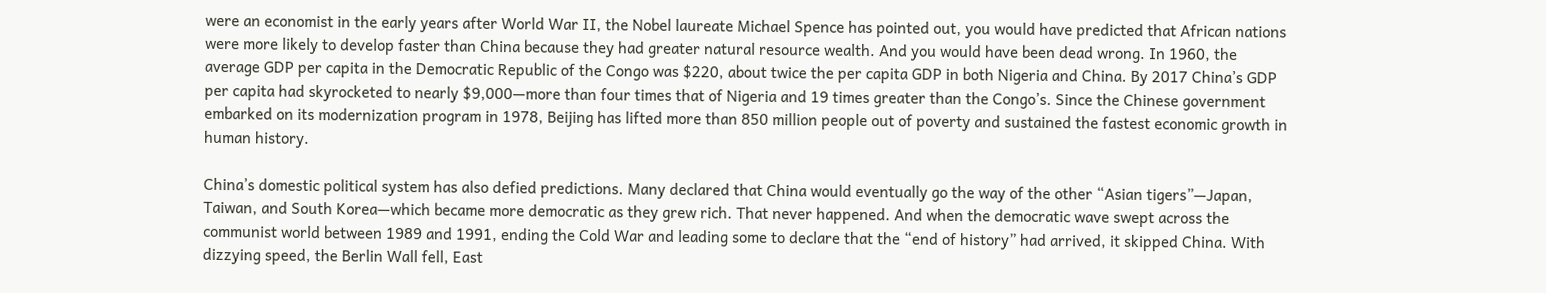were an economist in the early years after World War II, the Nobel laureate Michael Spence has pointed out, you would have predicted that African nations were more likely to develop faster than China because they had greater natural resource wealth. And you would have been dead wrong. In 1960, the average GDP per capita in the Democratic Republic of the Congo was $220, about twice the per capita GDP in both Nigeria and China. By 2017 China’s GDP per capita had skyrocketed to nearly $9,000—more than four times that of Nigeria and 19 times greater than the Congo’s. Since the Chinese government embarked on its modernization program in 1978, Beijing has lifted more than 850 million people out of poverty and sustained the fastest economic growth in human history.

China’s domestic political system has also defied predictions. Many declared that China would eventually go the way of the other “Asian tigers”—Japan, Taiwan, and South Korea—which became more democratic as they grew rich. That never happened. And when the democratic wave swept across the communist world between 1989 and 1991, ending the Cold War and leading some to declare that the “end of history” had arrived, it skipped China. With dizzying speed, the Berlin Wall fell, East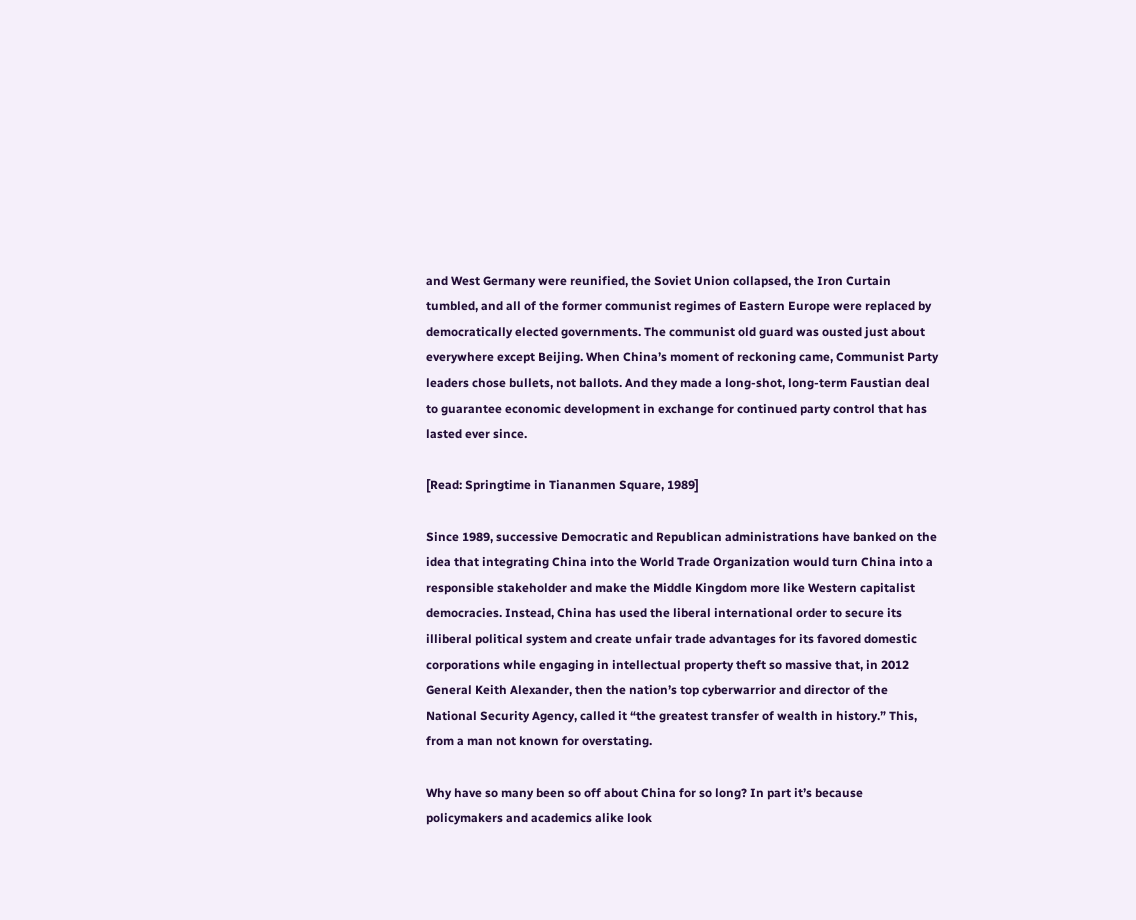and West Germany were reunified, the Soviet Union collapsed, the Iron Curtain tumbled, and all of the former communist regimes of Eastern Europe were replaced by democratically elected governments. The communist old guard was ousted just about everywhere except Beijing. When China’s moment of reckoning came, Communist Party leaders chose bullets, not ballots. And they made a long-shot, long-term Faustian deal to guarantee economic development in exchange for continued party control that has lasted ever since.

[Read: Springtime in Tiananmen Square, 1989]

Since 1989, successive Democratic and Republican administrations have banked on the idea that integrating China into the World Trade Organization would turn China into a responsible stakeholder and make the Middle Kingdom more like Western capitalist democracies. Instead, China has used the liberal international order to secure its illiberal political system and create unfair trade advantages for its favored domestic corporations while engaging in intellectual property theft so massive that, in 2012 General Keith Alexander, then the nation’s top cyberwarrior and director of the National Security Agency, called it “the greatest transfer of wealth in history.” This, from a man not known for overstating.

Why have so many been so off about China for so long? In part it’s because policymakers and academics alike look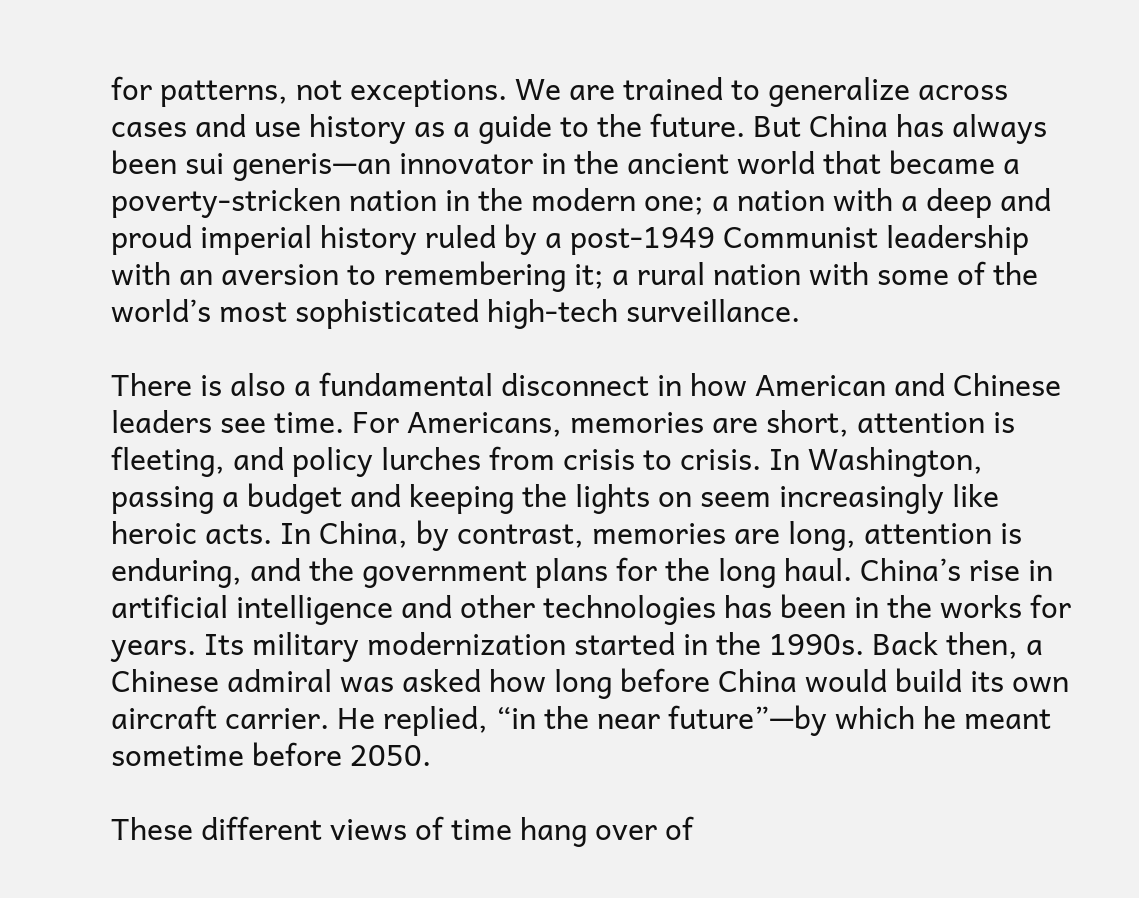for patterns, not exceptions. We are trained to generalize across cases and use history as a guide to the future. But China has always been sui generis—an innovator in the ancient world that became a poverty-stricken nation in the modern one; a nation with a deep and proud imperial history ruled by a post-1949 Communist leadership with an aversion to remembering it; a rural nation with some of the world’s most sophisticated high-tech surveillance.

There is also a fundamental disconnect in how American and Chinese leaders see time. For Americans, memories are short, attention is fleeting, and policy lurches from crisis to crisis. In Washington, passing a budget and keeping the lights on seem increasingly like heroic acts. In China, by contrast, memories are long, attention is enduring, and the government plans for the long haul. China’s rise in artificial intelligence and other technologies has been in the works for years. Its military modernization started in the 1990s. Back then, a Chinese admiral was asked how long before China would build its own aircraft carrier. He replied, “in the near future”—by which he meant sometime before 2050.

These different views of time hang over of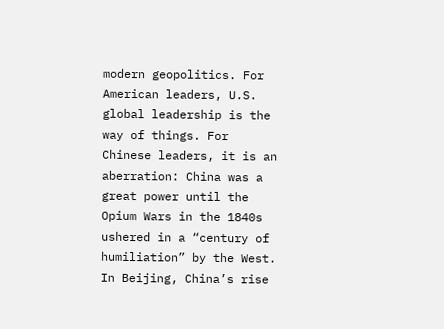modern geopolitics. For American leaders, U.S. global leadership is the way of things. For Chinese leaders, it is an aberration: China was a great power until the Opium Wars in the 1840s ushered in a “century of humiliation” by the West. In Beijing, China’s rise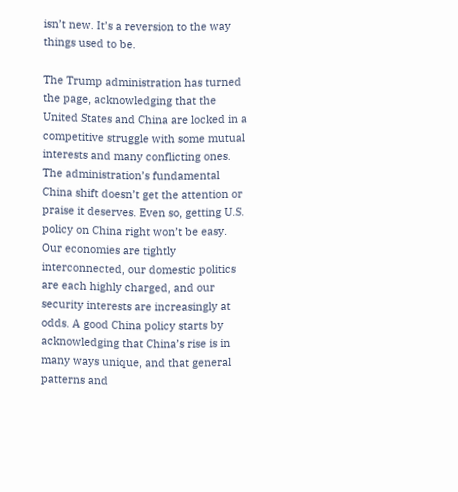isn’t new. It’s a reversion to the way things used to be.

The Trump administration has turned the page, acknowledging that the United States and China are locked in a competitive struggle with some mutual interests and many conflicting ones. The administration’s fundamental China shift doesn’t get the attention or praise it deserves. Even so, getting U.S. policy on China right won’t be easy. Our economies are tightly interconnected, our domestic politics are each highly charged, and our security interests are increasingly at odds. A good China policy starts by acknowledging that China’s rise is in many ways unique, and that general patterns and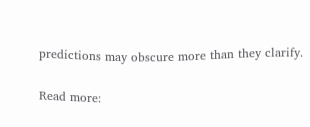predictions may obscure more than they clarify.

Read more: